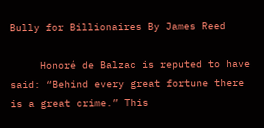Bully for Billionaires By James Reed

     Honoré de Balzac is reputed to have said: “Behind every great fortune there is a great crime.” This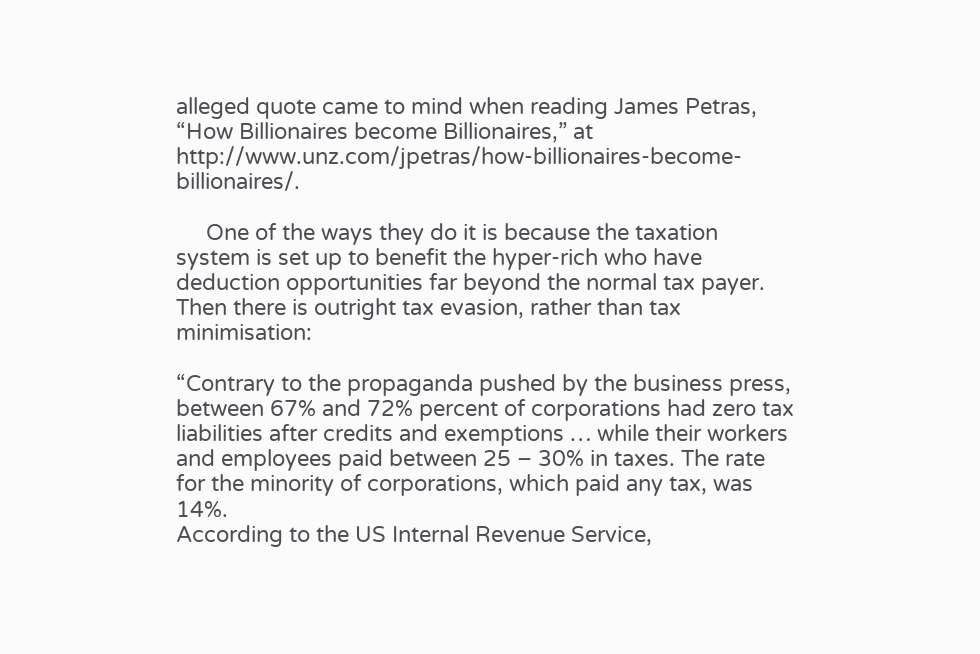alleged quote came to mind when reading James Petras, “How Billionaires become Billionaires,” at http://www.unz.com/jpetras/how-billionaires-become-billionaires/.

     One of the ways they do it is because the taxation system is set up to benefit the hyper-rich who have deduction opportunities far beyond the normal tax payer. Then there is outright tax evasion, rather than tax minimisation:

“Contrary to the propaganda pushed by the business press, between 67% and 72% percent of corporations had zero tax liabilities after credits and exemptions … while their workers and employees paid between 25 – 30% in taxes. The rate for the minority of corporations, which paid any tax, was 14%.
According to the US Internal Revenue Service,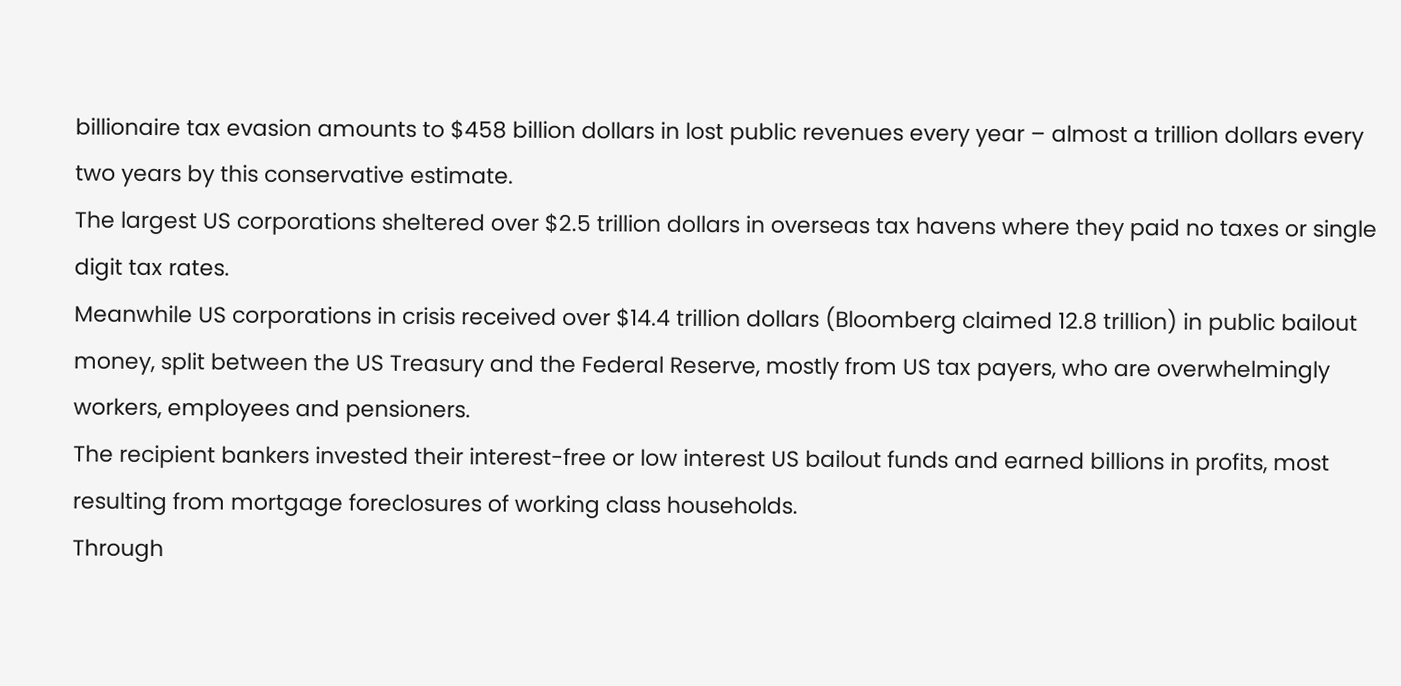billionaire tax evasion amounts to $458 billion dollars in lost public revenues every year – almost a trillion dollars every two years by this conservative estimate.
The largest US corporations sheltered over $2.5 trillion dollars in overseas tax havens where they paid no taxes or single digit tax rates.
Meanwhile US corporations in crisis received over $14.4 trillion dollars (Bloomberg claimed 12.8 trillion) in public bailout money, split between the US Treasury and the Federal Reserve, mostly from US tax payers, who are overwhelmingly workers, employees and pensioners.
The recipient bankers invested their interest-free or low interest US bailout funds and earned billions in profits, most resulting from mortgage foreclosures of working class households.
Through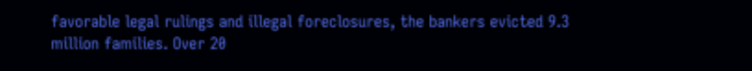favorable legal rulings and illegal foreclosures, the bankers evicted 9.3 million families. Over 20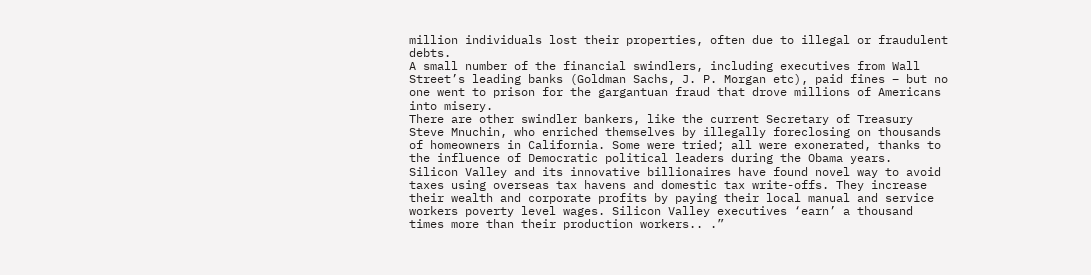million individuals lost their properties, often due to illegal or fraudulent debts.
A small number of the financial swindlers, including executives from Wall Street’s leading banks (Goldman Sachs, J. P. Morgan etc), paid fines – but no one went to prison for the gargantuan fraud that drove millions of Americans into misery.
There are other swindler bankers, like the current Secretary of Treasury Steve Mnuchin, who enriched themselves by illegally foreclosing on thousands of homeowners in California. Some were tried; all were exonerated, thanks to the influence of Democratic political leaders during the Obama years.
Silicon Valley and its innovative billionaires have found novel way to avoid taxes using overseas tax havens and domestic tax write-offs. They increase their wealth and corporate profits by paying their local manual and service workers poverty level wages. Silicon Valley executives ‘earn’ a thousand times more than their production workers.. .”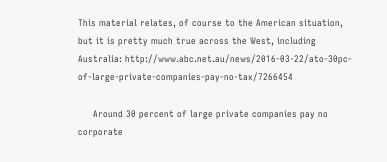This material relates, of course to the American situation, but it is pretty much true across the West, including Australia: http://www.abc.net.au/news/2016-03-22/ato-30pc-of-large-private-companies-pay-no-tax/7266454

     Around 30 percent of large private companies pay no corporate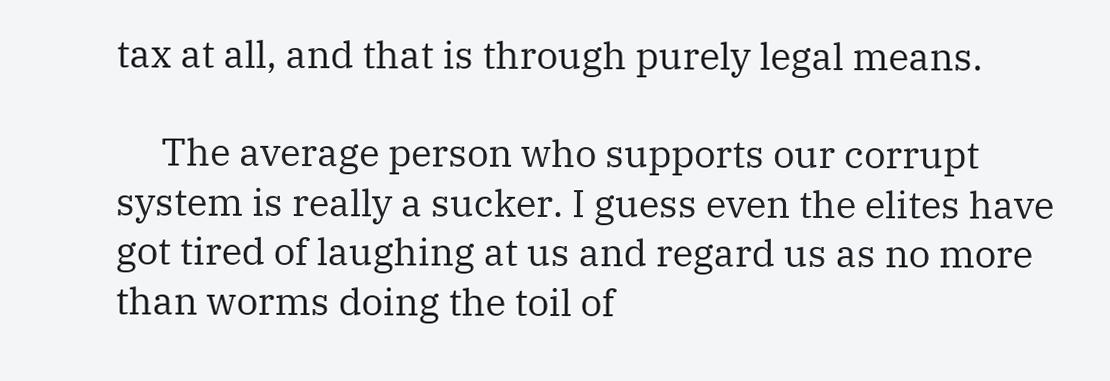tax at all, and that is through purely legal means.

     The average person who supports our corrupt system is really a sucker. I guess even the elites have got tired of laughing at us and regard us as no more than worms doing the toil of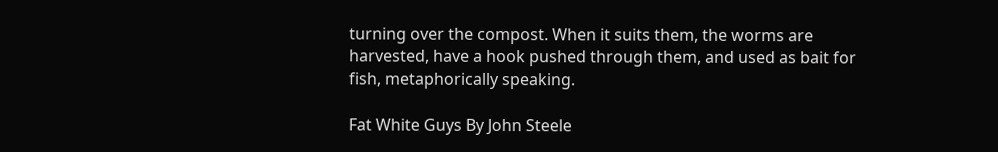turning over the compost. When it suits them, the worms are harvested, have a hook pushed through them, and used as bait for fish, metaphorically speaking.

Fat White Guys By John Steele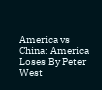America vs China: America Loses By Peter West